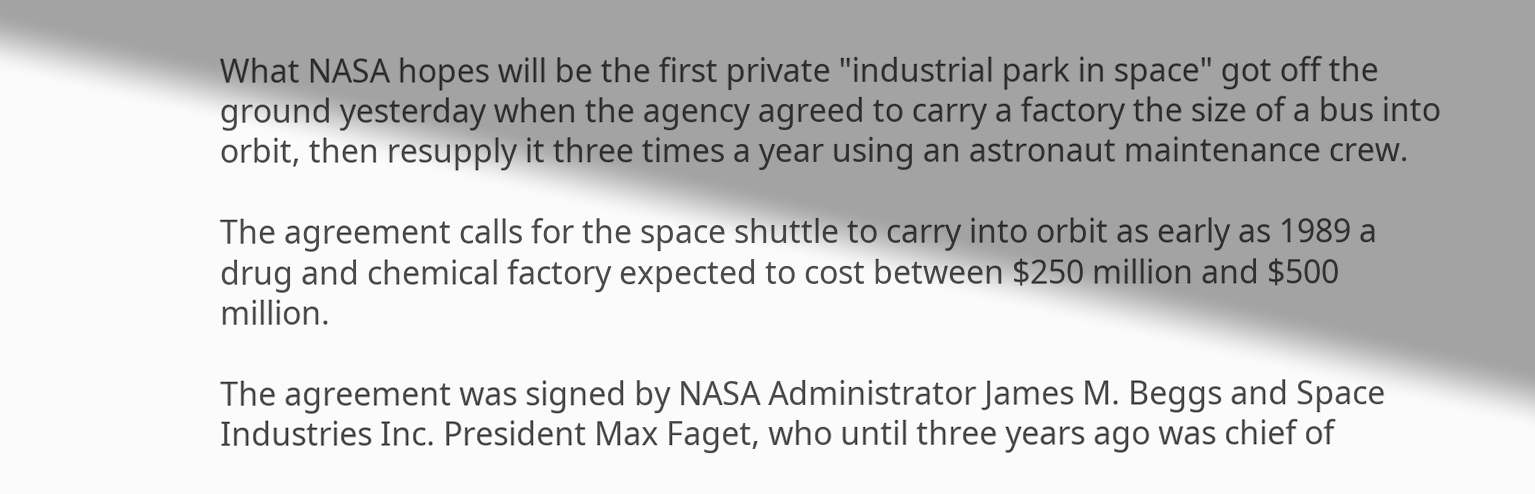What NASA hopes will be the first private "industrial park in space" got off the ground yesterday when the agency agreed to carry a factory the size of a bus into orbit, then resupply it three times a year using an astronaut maintenance crew.

The agreement calls for the space shuttle to carry into orbit as early as 1989 a drug and chemical factory expected to cost between $250 million and $500 million.

The agreement was signed by NASA Administrator James M. Beggs and Space Industries Inc. President Max Faget, who until three years ago was chief of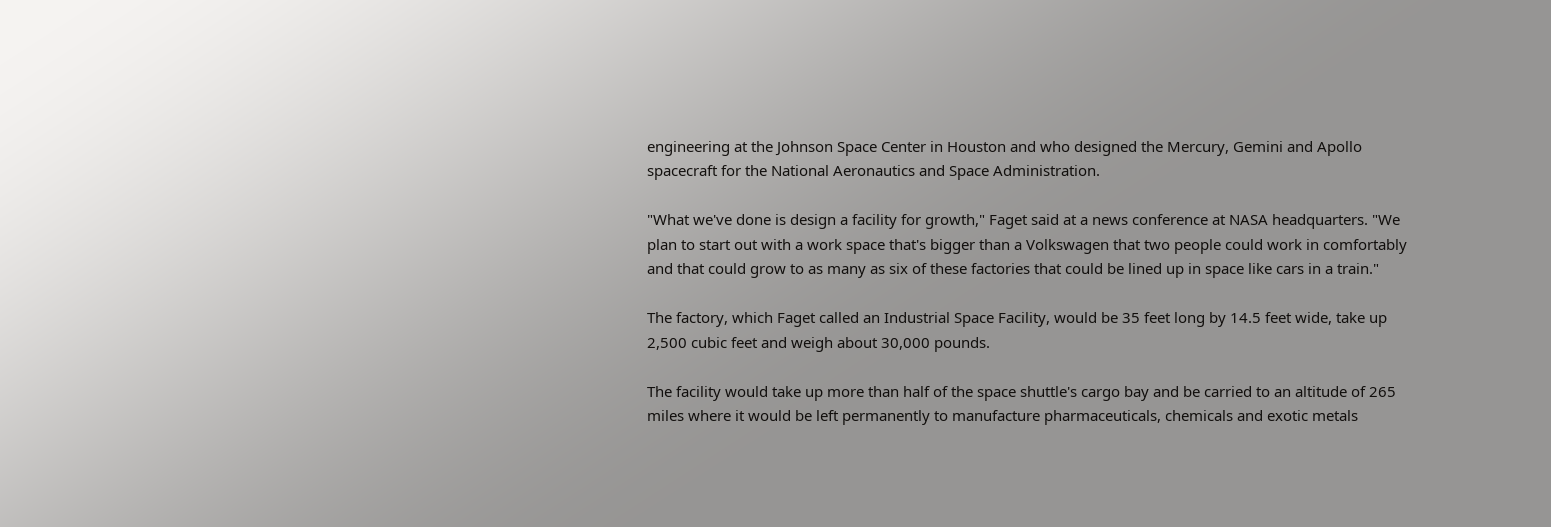engineering at the Johnson Space Center in Houston and who designed the Mercury, Gemini and Apollo spacecraft for the National Aeronautics and Space Administration.

"What we've done is design a facility for growth," Faget said at a news conference at NASA headquarters. "We plan to start out with a work space that's bigger than a Volkswagen that two people could work in comfortably and that could grow to as many as six of these factories that could be lined up in space like cars in a train."

The factory, which Faget called an Industrial Space Facility, would be 35 feet long by 14.5 feet wide, take up 2,500 cubic feet and weigh about 30,000 pounds.

The facility would take up more than half of the space shuttle's cargo bay and be carried to an altitude of 265 miles where it would be left permanently to manufacture pharmaceuticals, chemicals and exotic metals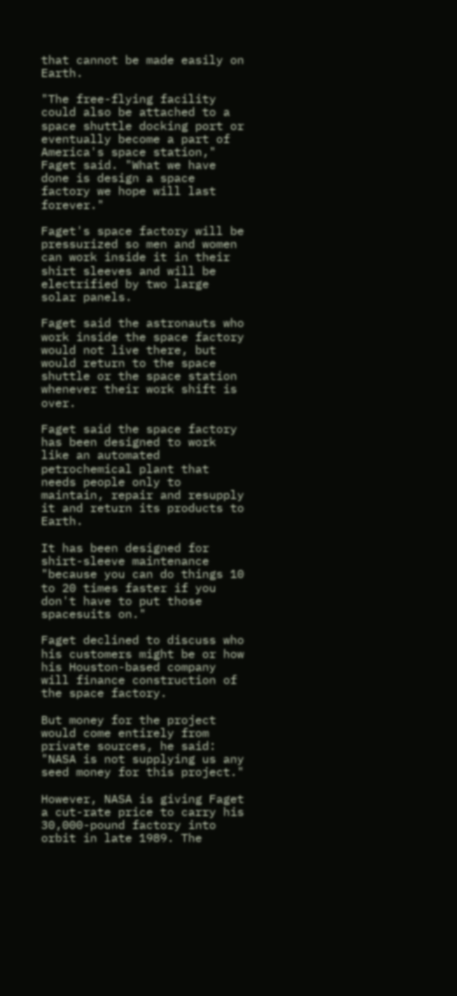that cannot be made easily on Earth.

"The free-flying facility could also be attached to a space shuttle docking port or eventually become a part of America's space station," Faget said. "What we have done is design a space factory we hope will last forever."

Faget's space factory will be pressurized so men and women can work inside it in their shirt sleeves and will be electrified by two large solar panels.

Faget said the astronauts who work inside the space factory would not live there, but would return to the space shuttle or the space station whenever their work shift is over.

Faget said the space factory has been designed to work like an automated petrochemical plant that needs people only to maintain, repair and resupply it and return its products to Earth.

It has been designed for shirt-sleeve maintenance "because you can do things 10 to 20 times faster if you don't have to put those spacesuits on."

Faget declined to discuss who his customers might be or how his Houston-based company will finance construction of the space factory.

But money for the project would come entirely from private sources, he said: "NASA is not supplying us any seed money for this project."

However, NASA is giving Faget a cut-rate price to carry his 30,000-pound factory into orbit in late 1989. The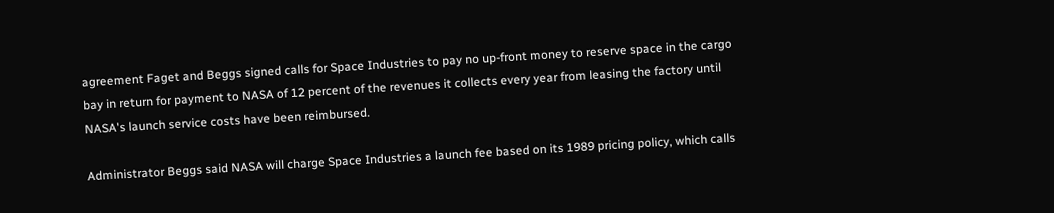agreement Faget and Beggs signed calls for Space Industries to pay no up-front money to reserve space in the cargo bay in return for payment to NASA of 12 percent of the revenues it collects every year from leasing the factory until NASA's launch service costs have been reimbursed.

Administrator Beggs said NASA will charge Space Industries a launch fee based on its 1989 pricing policy, which calls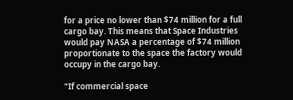for a price no lower than $74 million for a full cargo bay. This means that Space Industries would pay NASA a percentage of $74 million proportionate to the space the factory would occupy in the cargo bay.

"If commercial space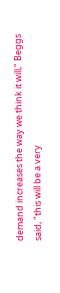demand increases the way we think it will," Beggs said, "this will be a very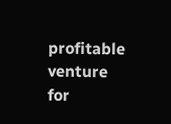profitable venture for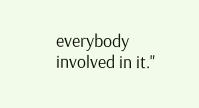everybody involved in it."